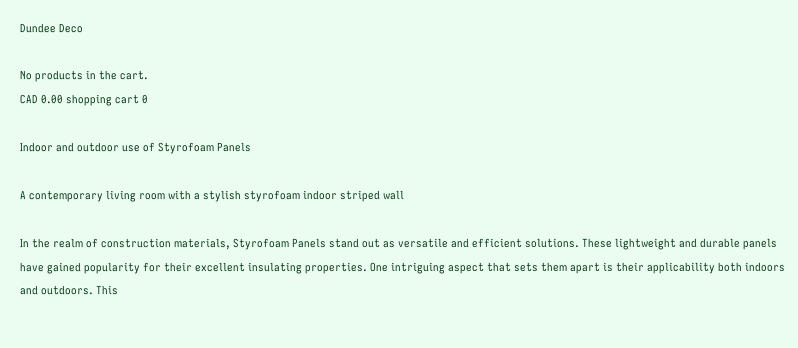Dundee Deco

No products in the cart.
CAD 0.00 shopping cart 0

Indoor and outdoor use of Styrofoam Panels

A contemporary living room with a stylish styrofoam indoor striped wall

In the realm of construction materials, Styrofoam Panels stand out as versatile and efficient solutions. These lightweight and durable panels have gained popularity for their excellent insulating properties. One intriguing aspect that sets them apart is their applicability both indoors and outdoors. This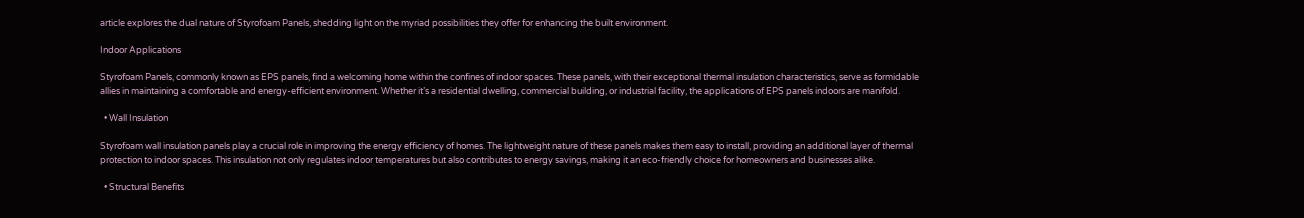article explores the dual nature of Styrofoam Panels, shedding light on the myriad possibilities they offer for enhancing the built environment.

Indoor Applications

Styrofoam Panels, commonly known as EPS panels, find a welcoming home within the confines of indoor spaces. These panels, with their exceptional thermal insulation characteristics, serve as formidable allies in maintaining a comfortable and energy-efficient environment. Whether it’s a residential dwelling, commercial building, or industrial facility, the applications of EPS panels indoors are manifold.

  • Wall Insulation

Styrofoam wall insulation panels play a crucial role in improving the energy efficiency of homes. The lightweight nature of these panels makes them easy to install, providing an additional layer of thermal protection to indoor spaces. This insulation not only regulates indoor temperatures but also contributes to energy savings, making it an eco-friendly choice for homeowners and businesses alike.

  • Structural Benefits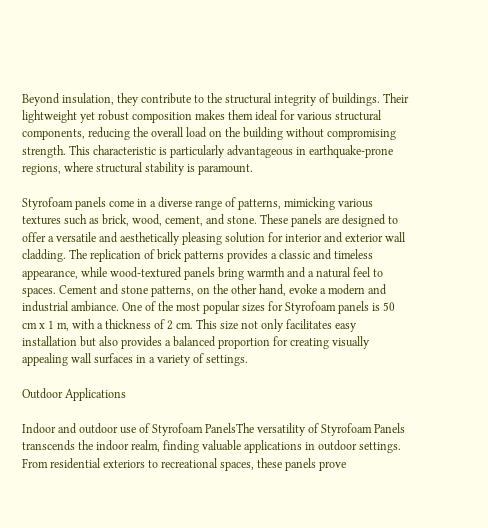Beyond insulation, they contribute to the structural integrity of buildings. Their lightweight yet robust composition makes them ideal for various structural components, reducing the overall load on the building without compromising strength. This characteristic is particularly advantageous in earthquake-prone regions, where structural stability is paramount.

Styrofoam panels come in a diverse range of patterns, mimicking various textures such as brick, wood, cement, and stone. These panels are designed to offer a versatile and aesthetically pleasing solution for interior and exterior wall cladding. The replication of brick patterns provides a classic and timeless appearance, while wood-textured panels bring warmth and a natural feel to spaces. Cement and stone patterns, on the other hand, evoke a modern and industrial ambiance. One of the most popular sizes for Styrofoam panels is 50 cm x 1 m, with a thickness of 2 cm. This size not only facilitates easy installation but also provides a balanced proportion for creating visually appealing wall surfaces in a variety of settings.

Outdoor Applications

Indoor and outdoor use of Styrofoam PanelsThe versatility of Styrofoam Panels transcends the indoor realm, finding valuable applications in outdoor settings. From residential exteriors to recreational spaces, these panels prove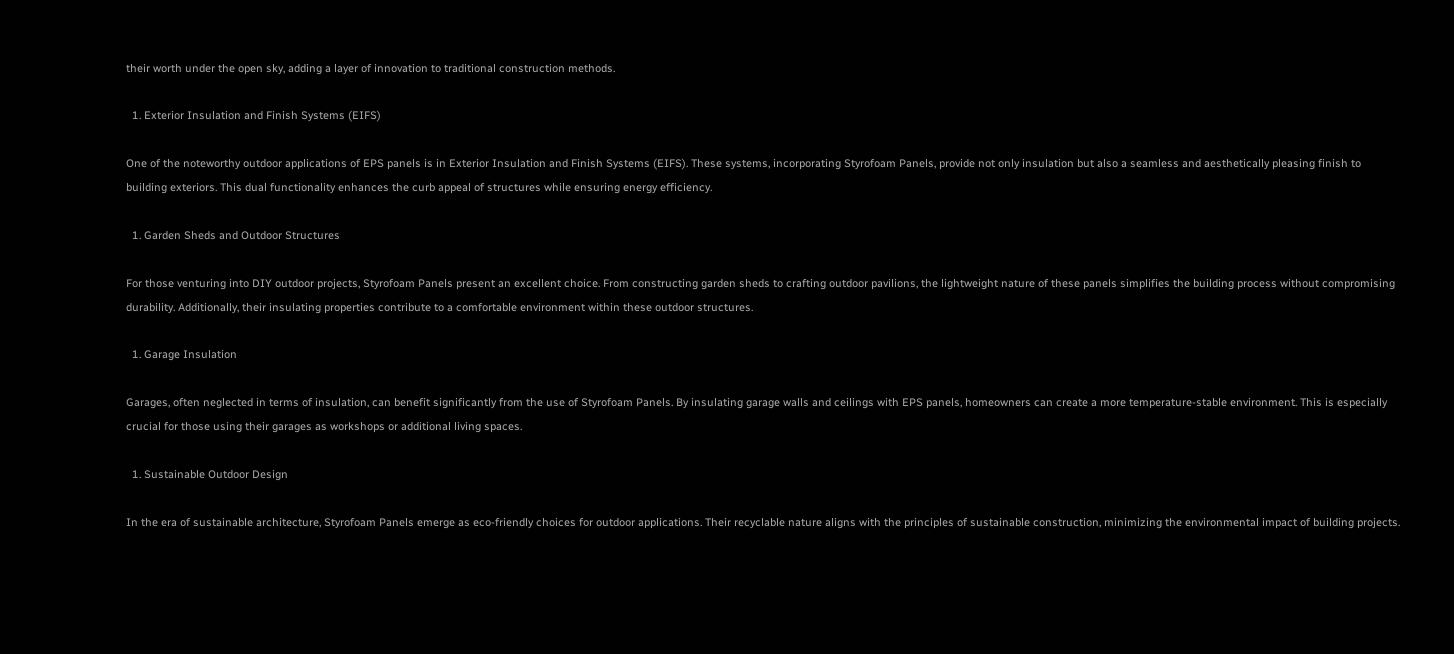their worth under the open sky, adding a layer of innovation to traditional construction methods.

  1. Exterior Insulation and Finish Systems (EIFS)

One of the noteworthy outdoor applications of EPS panels is in Exterior Insulation and Finish Systems (EIFS). These systems, incorporating Styrofoam Panels, provide not only insulation but also a seamless and aesthetically pleasing finish to building exteriors. This dual functionality enhances the curb appeal of structures while ensuring energy efficiency.

  1. Garden Sheds and Outdoor Structures

For those venturing into DIY outdoor projects, Styrofoam Panels present an excellent choice. From constructing garden sheds to crafting outdoor pavilions, the lightweight nature of these panels simplifies the building process without compromising durability. Additionally, their insulating properties contribute to a comfortable environment within these outdoor structures.

  1. Garage Insulation

Garages, often neglected in terms of insulation, can benefit significantly from the use of Styrofoam Panels. By insulating garage walls and ceilings with EPS panels, homeowners can create a more temperature-stable environment. This is especially crucial for those using their garages as workshops or additional living spaces.

  1. Sustainable Outdoor Design

In the era of sustainable architecture, Styrofoam Panels emerge as eco-friendly choices for outdoor applications. Their recyclable nature aligns with the principles of sustainable construction, minimizing the environmental impact of building projects.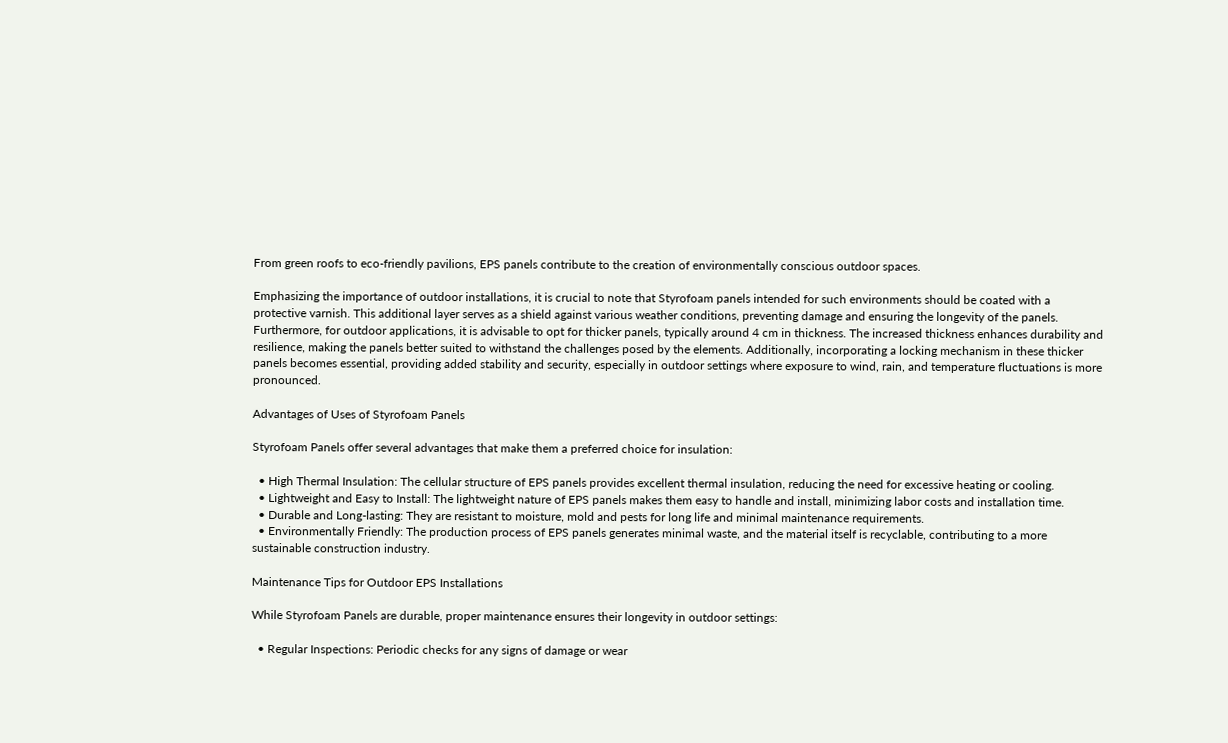From green roofs to eco-friendly pavilions, EPS panels contribute to the creation of environmentally conscious outdoor spaces.

Emphasizing the importance of outdoor installations, it is crucial to note that Styrofoam panels intended for such environments should be coated with a protective varnish. This additional layer serves as a shield against various weather conditions, preventing damage and ensuring the longevity of the panels. Furthermore, for outdoor applications, it is advisable to opt for thicker panels, typically around 4 cm in thickness. The increased thickness enhances durability and resilience, making the panels better suited to withstand the challenges posed by the elements. Additionally, incorporating a locking mechanism in these thicker panels becomes essential, providing added stability and security, especially in outdoor settings where exposure to wind, rain, and temperature fluctuations is more pronounced.

Advantages of Uses of Styrofoam Panels

Styrofoam Panels offer several advantages that make them a preferred choice for insulation:

  • High Thermal Insulation: The cellular structure of EPS panels provides excellent thermal insulation, reducing the need for excessive heating or cooling.
  • Lightweight and Easy to Install: The lightweight nature of EPS panels makes them easy to handle and install, minimizing labor costs and installation time.
  • Durable and Long-lasting: They are resistant to moisture, mold and pests for long life and minimal maintenance requirements.
  • Environmentally Friendly: The production process of EPS panels generates minimal waste, and the material itself is recyclable, contributing to a more sustainable construction industry.

Maintenance Tips for Outdoor EPS Installations

While Styrofoam Panels are durable, proper maintenance ensures their longevity in outdoor settings:

  • Regular Inspections: Periodic checks for any signs of damage or wear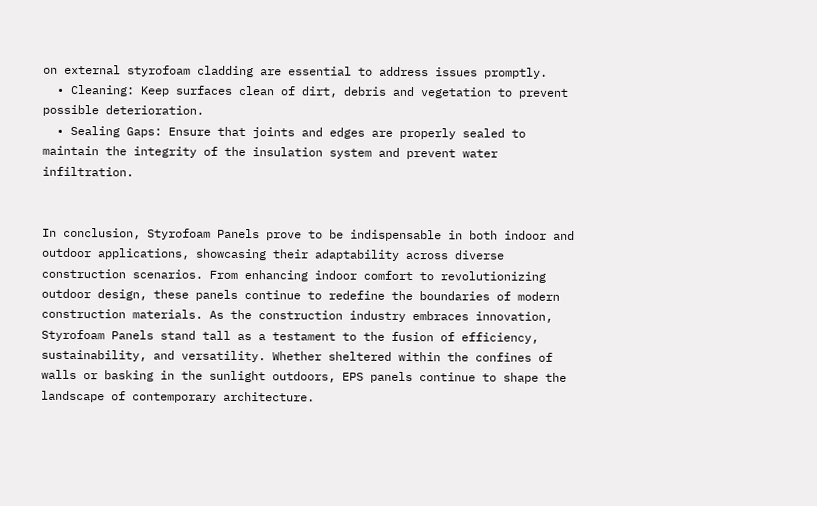on external styrofoam cladding are essential to address issues promptly.
  • Cleaning: Keep surfaces clean of dirt, debris and vegetation to prevent possible deterioration.
  • Sealing Gaps: Ensure that joints and edges are properly sealed to maintain the integrity of the insulation system and prevent water infiltration.


In conclusion, Styrofoam Panels prove to be indispensable in both indoor and outdoor applications, showcasing their adaptability across diverse construction scenarios. From enhancing indoor comfort to revolutionizing outdoor design, these panels continue to redefine the boundaries of modern construction materials. As the construction industry embraces innovation, Styrofoam Panels stand tall as a testament to the fusion of efficiency, sustainability, and versatility. Whether sheltered within the confines of walls or basking in the sunlight outdoors, EPS panels continue to shape the landscape of contemporary architecture.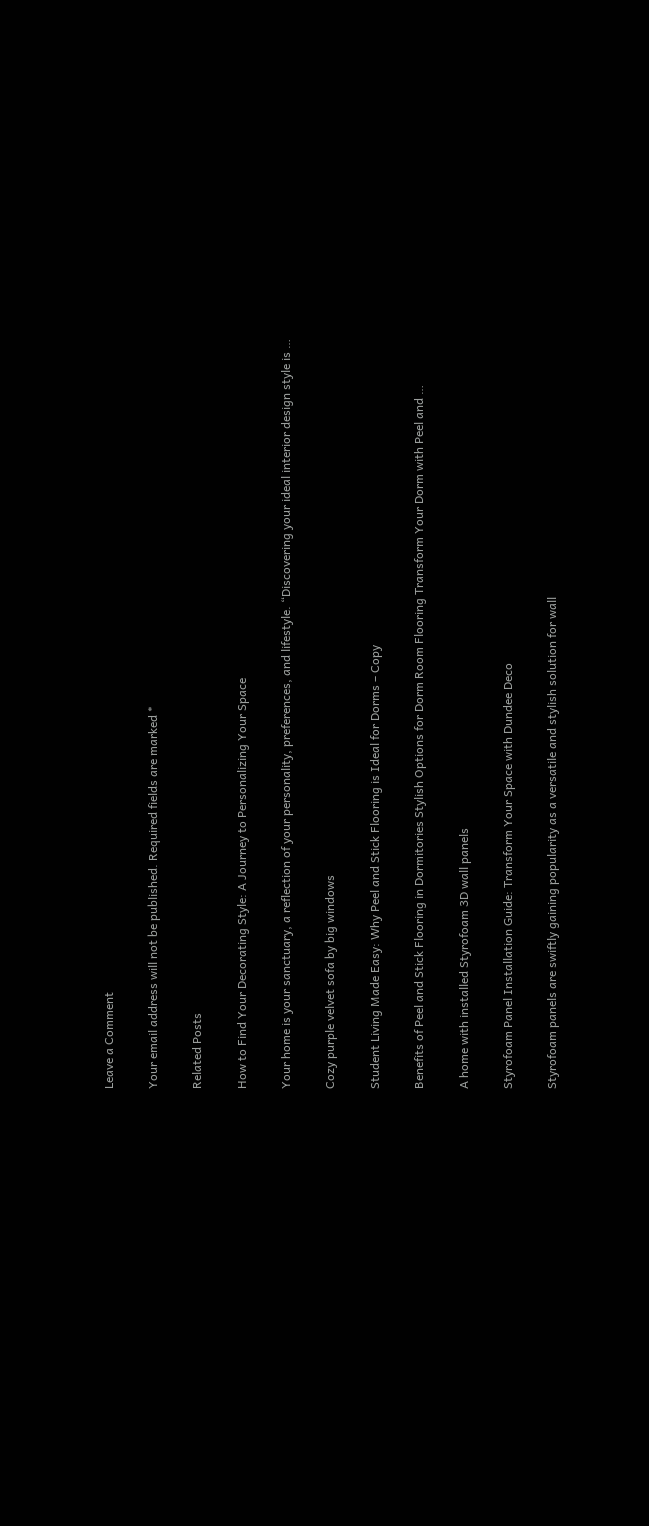Leave a Comment

Your email address will not be published. Required fields are marked *

Related Posts

How to Find Your Decorating Style: A Journey to Personalizing Your Space

Your home is your sanctuary, a reflection of your personality, preferences, and lifestyle. “Discovering your ideal interior design style is …

Cozy purple velvet sofa by big windows

Student Living Made Easy: Why Peel and Stick Flooring is Ideal for Dorms – Copy

Benefits of Peel and Stick Flooring in Dormitories Stylish Options for Dorm Room Flooring Transform Your Dorm with Peel and …

A home with installed Styrofoam 3D wall panels

Styrofoam Panel Installation Guide: Transform Your Space with Dundee Deco

Styrofoam panels are swiftly gaining popularity as a versatile and stylish solution for wall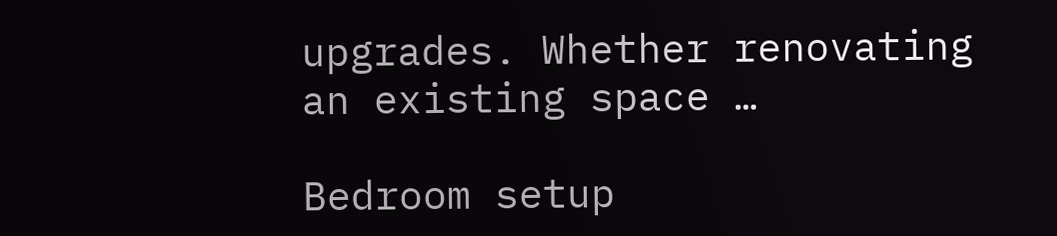upgrades. Whether renovating an existing space …

Bedroom setup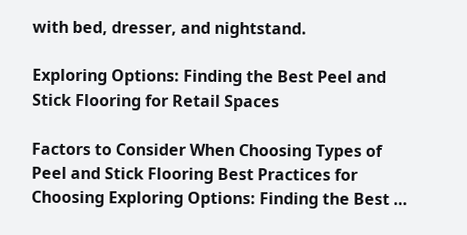with bed, dresser, and nightstand.

Exploring Options: Finding the Best Peel and Stick Flooring for Retail Spaces

Factors to Consider When Choosing Types of Peel and Stick Flooring Best Practices for Choosing Exploring Options: Finding the Best …